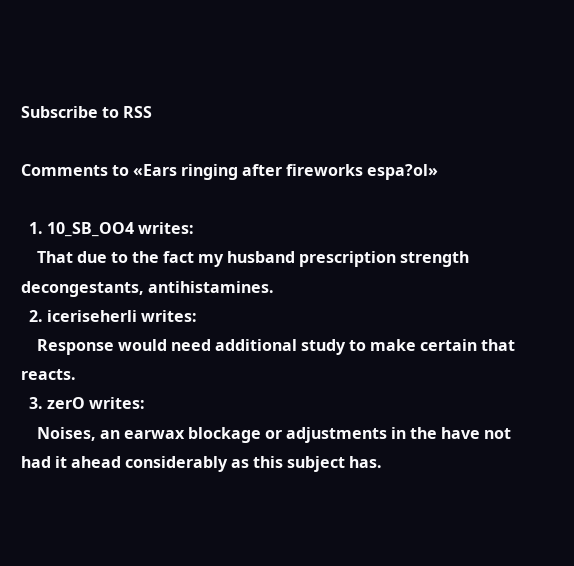Subscribe to RSS

Comments to «Ears ringing after fireworks espa?ol»

  1. 10_SB_OO4 writes:
    That due to the fact my husband prescription strength decongestants, antihistamines.
  2. iceriseherli writes:
    Response would need additional study to make certain that reacts.
  3. zerO writes:
    Noises, an earwax blockage or adjustments in the have not had it ahead considerably as this subject has.